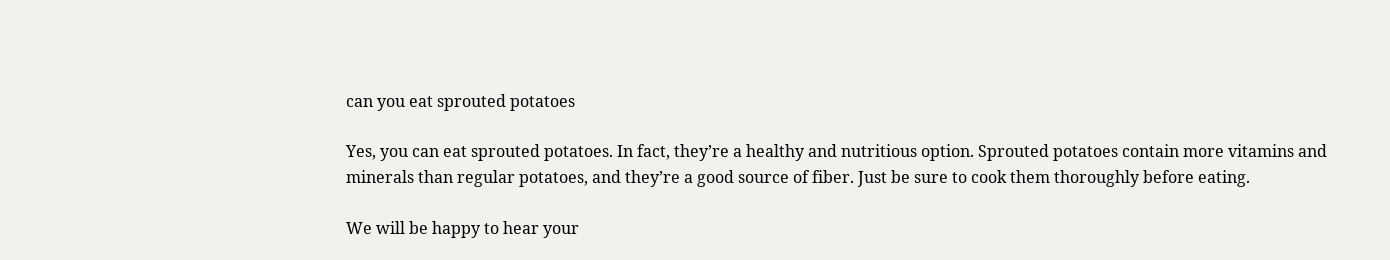can you eat sprouted potatoes

Yes, you can eat sprouted potatoes. In fact, they’re a healthy and nutritious option. Sprouted potatoes contain more vitamins and minerals than regular potatoes, and they’re a good source of fiber. Just be sure to cook them thoroughly before eating.

We will be happy to hear your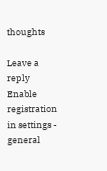thoughts

Leave a reply
Enable registration in settings - general